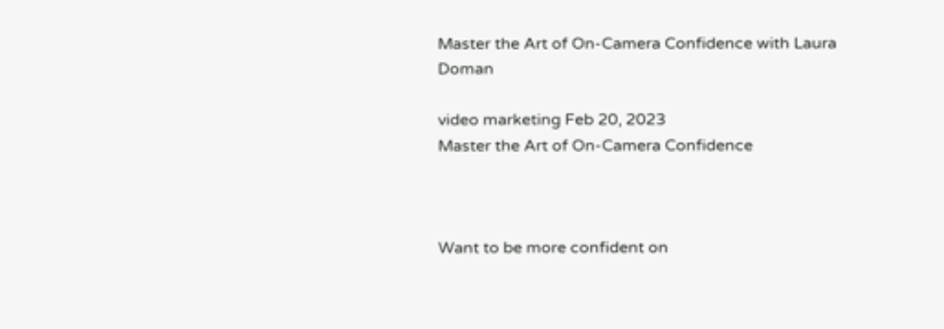Master the Art of On-Camera Confidence with Laura Doman

video marketing Feb 20, 2023
Master the Art of On-Camera Confidence



Want to be more confident on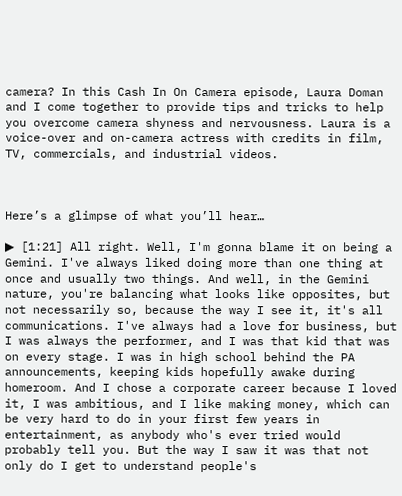camera? In this Cash In On Camera episode, Laura Doman and I come together to provide tips and tricks to help you overcome camera shyness and nervousness. Laura is a voice-over and on-camera actress with credits in film, TV, commercials, and industrial videos.



Here’s a glimpse of what you’ll hear…

▶ [1:21] All right. Well, I'm gonna blame it on being a Gemini. I've always liked doing more than one thing at once and usually two things. And well, in the Gemini nature, you're balancing what looks like opposites, but not necessarily so, because the way I see it, it's all communications. I've always had a love for business, but I was always the performer, and I was that kid that was on every stage. I was in high school behind the PA announcements, keeping kids hopefully awake during homeroom. And I chose a corporate career because I loved it, I was ambitious, and I like making money, which can be very hard to do in your first few years in entertainment, as anybody who's ever tried would probably tell you. But the way I saw it was that not only do I get to understand people's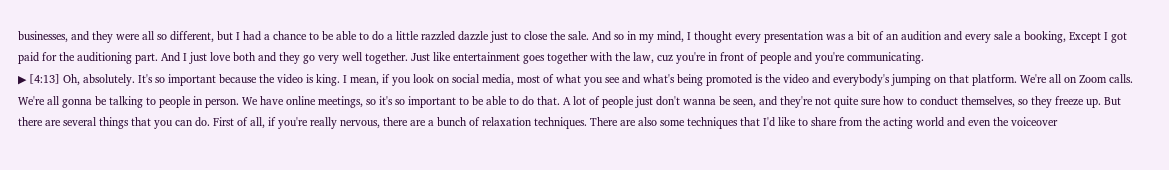businesses, and they were all so different, but I had a chance to be able to do a little razzled dazzle just to close the sale. And so in my mind, I thought every presentation was a bit of an audition and every sale a booking, Except I got paid for the auditioning part. And I just love both and they go very well together. Just like entertainment goes together with the law, cuz you're in front of people and you're communicating.
▶ [4:13] Oh, absolutely. It's so important because the video is king. I mean, if you look on social media, most of what you see and what's being promoted is the video and everybody's jumping on that platform. We're all on Zoom calls. We're all gonna be talking to people in person. We have online meetings, so it's so important to be able to do that. A lot of people just don't wanna be seen, and they're not quite sure how to conduct themselves, so they freeze up. But there are several things that you can do. First of all, if you're really nervous, there are a bunch of relaxation techniques. There are also some techniques that I'd like to share from the acting world and even the voiceover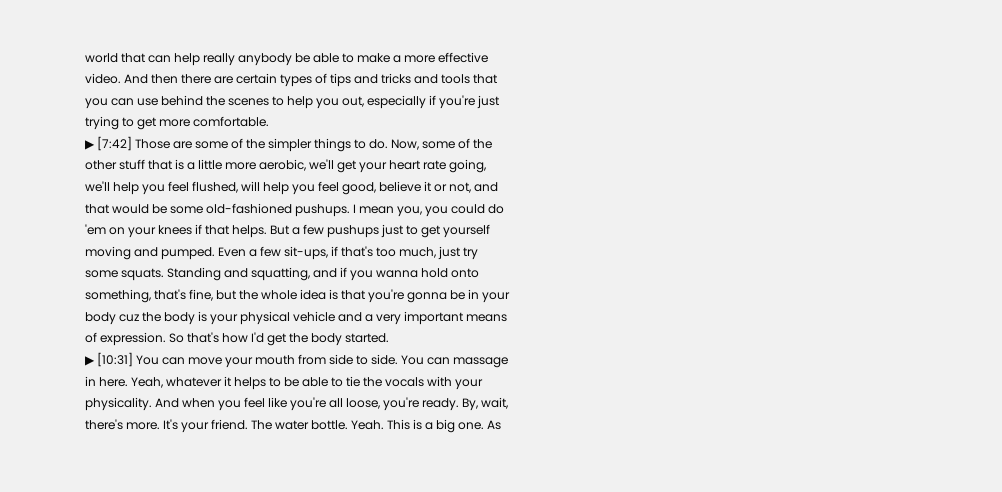world that can help really anybody be able to make a more effective video. And then there are certain types of tips and tricks and tools that you can use behind the scenes to help you out, especially if you're just trying to get more comfortable.
▶ [7:42] Those are some of the simpler things to do. Now, some of the other stuff that is a little more aerobic, we'll get your heart rate going, we'll help you feel flushed, will help you feel good, believe it or not, and that would be some old-fashioned pushups. I mean you, you could do 'em on your knees if that helps. But a few pushups just to get yourself moving and pumped. Even a few sit-ups, if that's too much, just try some squats. Standing and squatting, and if you wanna hold onto something, that's fine, but the whole idea is that you're gonna be in your body cuz the body is your physical vehicle and a very important means of expression. So that's how I'd get the body started.
▶ [10:31] You can move your mouth from side to side. You can massage in here. Yeah, whatever it helps to be able to tie the vocals with your physicality. And when you feel like you're all loose, you're ready. By, wait, there's more. It's your friend. The water bottle. Yeah. This is a big one. As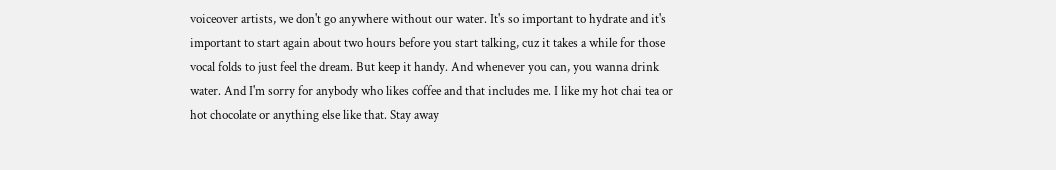voiceover artists, we don't go anywhere without our water. It's so important to hydrate and it's important to start again about two hours before you start talking, cuz it takes a while for those vocal folds to just feel the dream. But keep it handy. And whenever you can, you wanna drink water. And I'm sorry for anybody who likes coffee and that includes me. I like my hot chai tea or hot chocolate or anything else like that. Stay away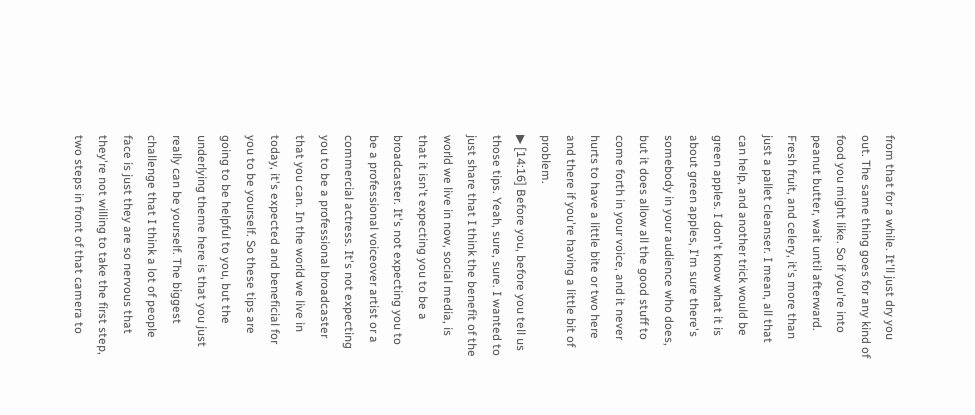from that for a while. It'll just dry you out. The same thing goes for any kind of food you might like. So if you're into peanut butter, wait until afterward. Fresh fruit, and celery, it's more than just a pallet cleanser. I mean, all that can help, and another trick would be green apples. I don't know what it is about green apples, I'm sure there's somebody in your audience who does, but it does allow all the good stuff to come forth in your voice, and it never hurts to have a little bite or two here and there if you're having a little bit of problem.
▶ [14:16] Before you, before you tell us those tips. Yeah, sure, sure. I wanted to just share that I think the benefit of the world we live in now, social media, is that it isn't expecting you to be a broadcaster. It's not expecting you to be a professional voiceover artist or a commercial actress. It's not expecting you to be a professional broadcaster that you can. In the world we live in today, it's expected and beneficial for you to be yourself. So these tips are going to be helpful to you, but the underlying theme here is that you just really can be yourself. The biggest challenge that I think a lot of people face is just they are so nervous that they're not willing to take the first step, two steps in front of that camera to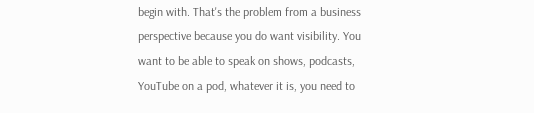begin with. That's the problem from a business perspective because you do want visibility. You want to be able to speak on shows, podcasts, YouTube on a pod, whatever it is, you need to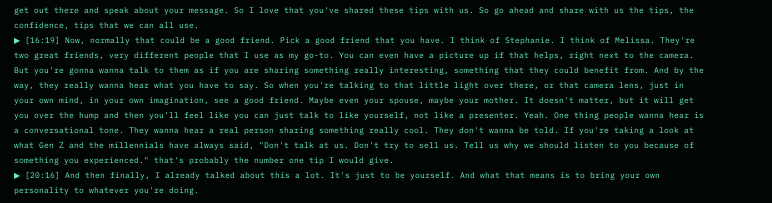get out there and speak about your message. So I love that you've shared these tips with us. So go ahead and share with us the tips, the confidence, tips that we can all use.
▶ [16:19] Now, normally that could be a good friend. Pick a good friend that you have. I think of Stephanie. I think of Melissa. They're two great friends, very different people that I use as my go-to. You can even have a picture up if that helps, right next to the camera. But you're gonna wanna talk to them as if you are sharing something really interesting, something that they could benefit from. And by the way, they really wanna hear what you have to say. So when you're talking to that little light over there, or that camera lens, just in your own mind, in your own imagination, see a good friend. Maybe even your spouse, maybe your mother. It doesn't matter, but it will get you over the hump and then you'll feel like you can just talk to like yourself, not like a presenter. Yeah. One thing people wanna hear is a conversational tone. They wanna hear a real person sharing something really cool. They don't wanna be told. If you're taking a look at what Gen Z and the millennials have always said, "Don't talk at us. Don't try to sell us. Tell us why we should listen to you because of something you experienced." that's probably the number one tip I would give.
▶ [20:16] And then finally, I already talked about this a lot. It's just to be yourself. And what that means is to bring your own personality to whatever you're doing.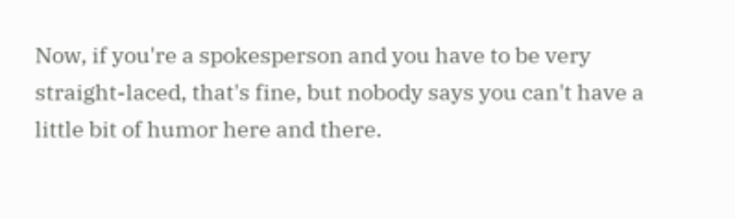Now, if you're a spokesperson and you have to be very straight-laced, that's fine, but nobody says you can't have a little bit of humor here and there.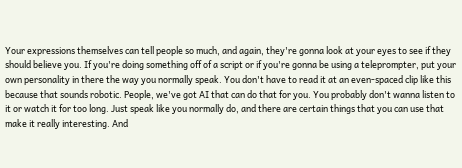Your expressions themselves can tell people so much, and again, they're gonna look at your eyes to see if they should believe you. If you're doing something off of a script or if you're gonna be using a teleprompter, put your own personality in there the way you normally speak. You don't have to read it at an even-spaced clip like this because that sounds robotic. People, we've got AI that can do that for you. You probably don't wanna listen to it or watch it for too long. Just speak like you normally do, and there are certain things that you can use that make it really interesting. And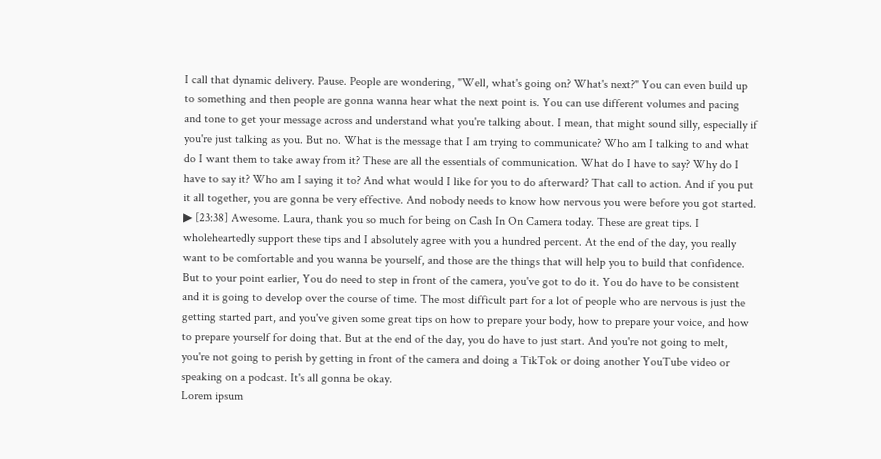I call that dynamic delivery. Pause. People are wondering, "Well, what's going on? What's next?" You can even build up to something and then people are gonna wanna hear what the next point is. You can use different volumes and pacing and tone to get your message across and understand what you're talking about. I mean, that might sound silly, especially if you're just talking as you. But no. What is the message that I am trying to communicate? Who am I talking to and what do I want them to take away from it? These are all the essentials of communication. What do I have to say? Why do I have to say it? Who am I saying it to? And what would I like for you to do afterward? That call to action. And if you put it all together, you are gonna be very effective. And nobody needs to know how nervous you were before you got started.
▶ [23:38] Awesome. Laura, thank you so much for being on Cash In On Camera today. These are great tips. I wholeheartedly support these tips and I absolutely agree with you a hundred percent. At the end of the day, you really want to be comfortable and you wanna be yourself, and those are the things that will help you to build that confidence. But to your point earlier, You do need to step in front of the camera, you've got to do it. You do have to be consistent and it is going to develop over the course of time. The most difficult part for a lot of people who are nervous is just the getting started part, and you've given some great tips on how to prepare your body, how to prepare your voice, and how to prepare yourself for doing that. But at the end of the day, you do have to just start. And you're not going to melt, you're not going to perish by getting in front of the camera and doing a TikTok or doing another YouTube video or speaking on a podcast. It's all gonna be okay.
Lorem ipsum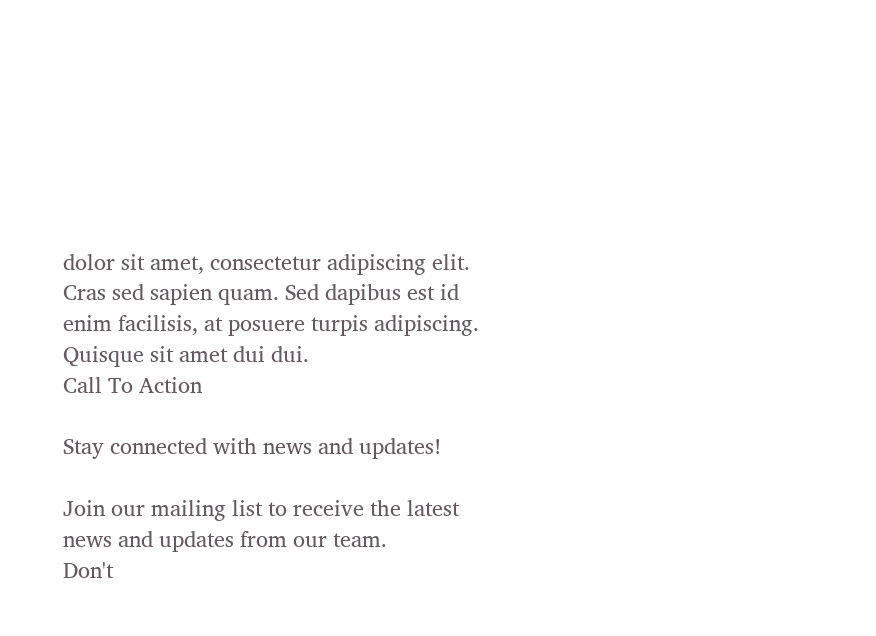dolor sit amet, consectetur adipiscing elit. Cras sed sapien quam. Sed dapibus est id enim facilisis, at posuere turpis adipiscing. Quisque sit amet dui dui.
Call To Action

Stay connected with news and updates!

Join our mailing list to receive the latest news and updates from our team.
Don't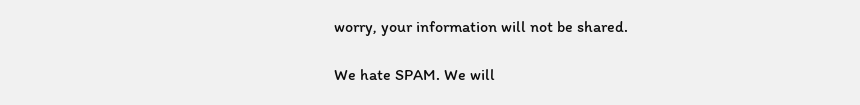worry, your information will not be shared.

We hate SPAM. We will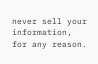never sell your information, for any reason.